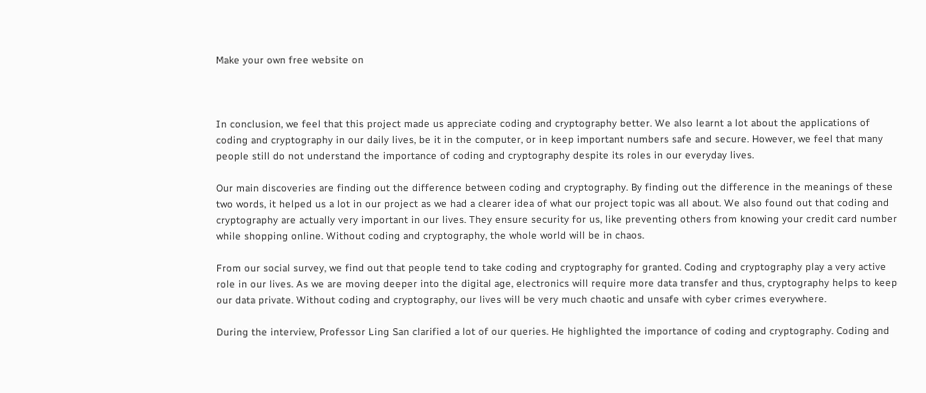Make your own free website on



In conclusion, we feel that this project made us appreciate coding and cryptography better. We also learnt a lot about the applications of coding and cryptography in our daily lives, be it in the computer, or in keep important numbers safe and secure. However, we feel that many people still do not understand the importance of coding and cryptography despite its roles in our everyday lives.

Our main discoveries are finding out the difference between coding and cryptography. By finding out the difference in the meanings of these two words, it helped us a lot in our project as we had a clearer idea of what our project topic was all about. We also found out that coding and cryptography are actually very important in our lives. They ensure security for us, like preventing others from knowing your credit card number while shopping online. Without coding and cryptography, the whole world will be in chaos.

From our social survey, we find out that people tend to take coding and cryptography for granted. Coding and cryptography play a very active role in our lives. As we are moving deeper into the digital age, electronics will require more data transfer and thus, cryptography helps to keep our data private. Without coding and cryptography, our lives will be very much chaotic and unsafe with cyber crimes everywhere.

During the interview, Professor Ling San clarified a lot of our queries. He highlighted the importance of coding and cryptography. Coding and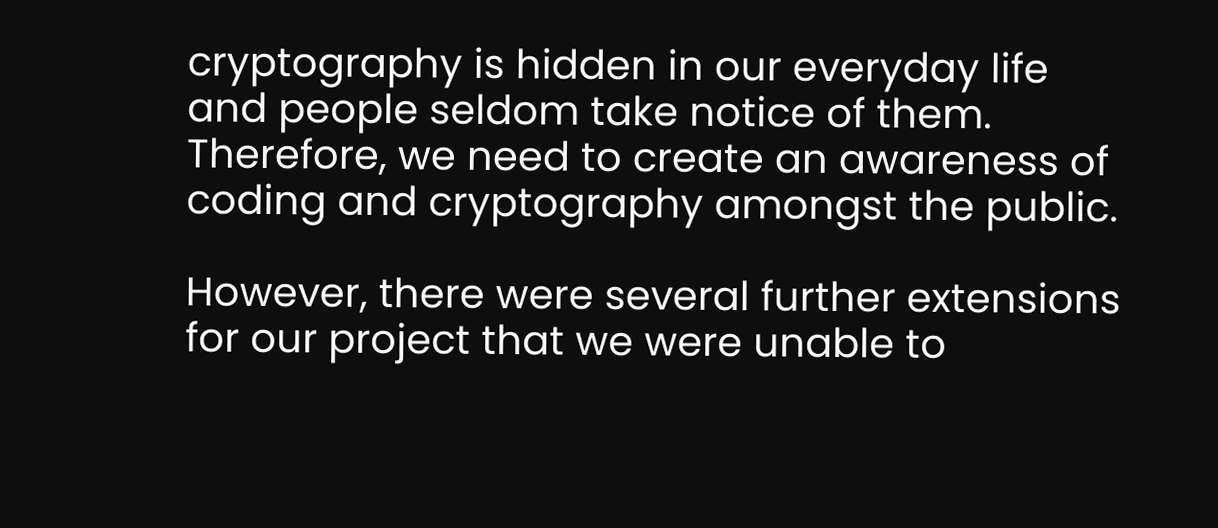cryptography is hidden in our everyday life and people seldom take notice of them. Therefore, we need to create an awareness of coding and cryptography amongst the public.

However, there were several further extensions for our project that we were unable to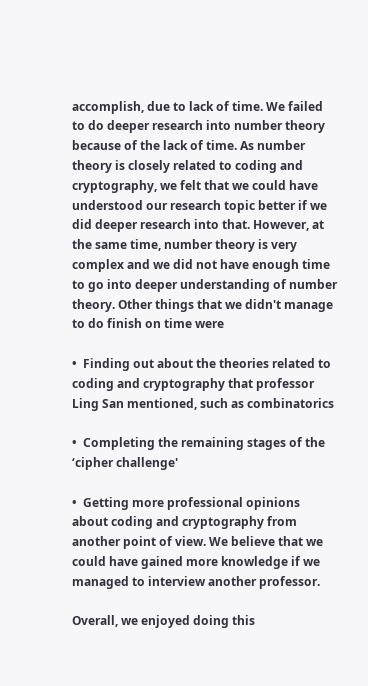accomplish, due to lack of time. We failed to do deeper research into number theory because of the lack of time. As number theory is closely related to coding and cryptography, we felt that we could have understood our research topic better if we did deeper research into that. However, at the same time, number theory is very complex and we did not have enough time to go into deeper understanding of number theory. Other things that we didn't manage to do finish on time were

•  Finding out about the theories related to coding and cryptography that professor Ling San mentioned, such as combinatorics

•  Completing the remaining stages of the ‘cipher challenge'

•  Getting more professional opinions about coding and cryptography from another point of view. We believe that we could have gained more knowledge if we managed to interview another professor.

Overall, we enjoyed doing this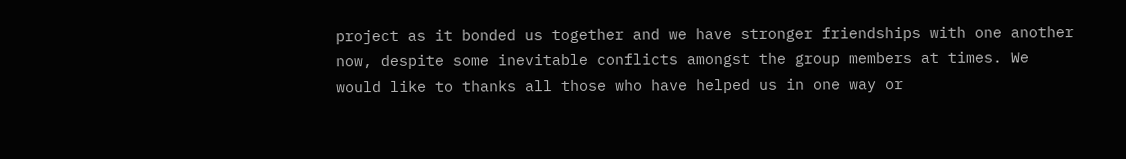project as it bonded us together and we have stronger friendships with one another now, despite some inevitable conflicts amongst the group members at times. We would like to thanks all those who have helped us in one way or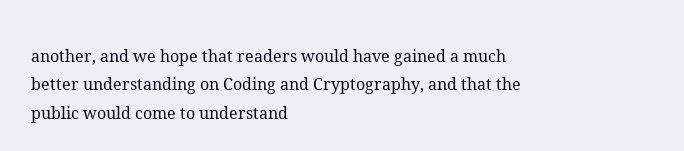another, and we hope that readers would have gained a much better understanding on Coding and Cryptography, and that the public would come to understand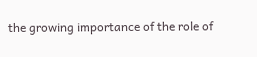the growing importance of the role of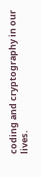coding and cryptography in our lives.